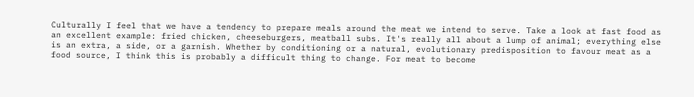Culturally I feel that we have a tendency to prepare meals around the meat we intend to serve. Take a look at fast food as an excellent example: fried chicken, cheeseburgers, meatball subs. It's really all about a lump of animal; everything else is an extra, a side, or a garnish. Whether by conditioning or a natural, evolutionary predisposition to favour meat as a food source, I think this is probably a difficult thing to change. For meat to become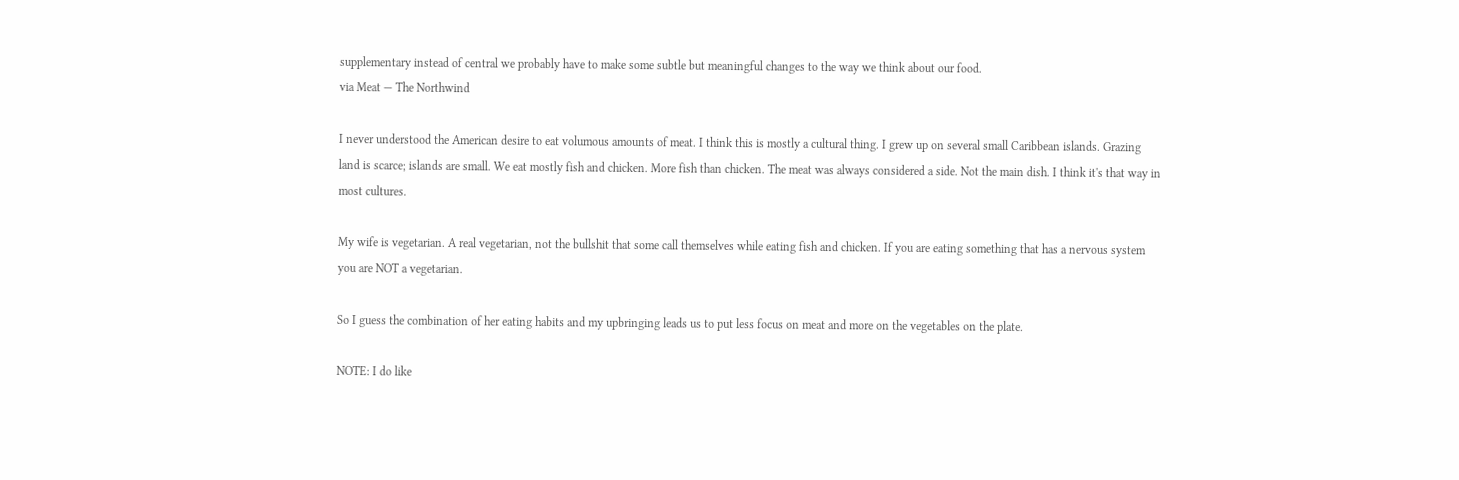supplementary instead of central we probably have to make some subtle but meaningful changes to the way we think about our food.
via Meat — The Northwind

I never understood the American desire to eat volumous amounts of meat. I think this is mostly a cultural thing. I grew up on several small Caribbean islands. Grazing land is scarce; islands are small. We eat mostly fish and chicken. More fish than chicken. The meat was always considered a side. Not the main dish. I think it's that way in most cultures.

My wife is vegetarian. A real vegetarian, not the bullshit that some call themselves while eating fish and chicken. If you are eating something that has a nervous system you are NOT a vegetarian.

So I guess the combination of her eating habits and my upbringing leads us to put less focus on meat and more on the vegetables on the plate.

NOTE: I do like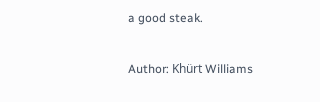a good steak.

Author: Khürt Williams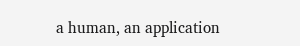a human, an application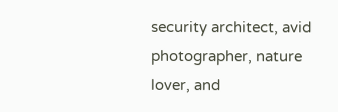security architect, avid photographer, nature lover, and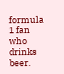formula 1 fan who drinks beer.